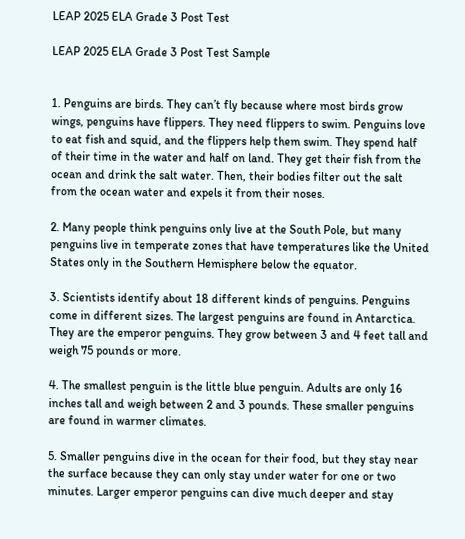LEAP 2025 ELA Grade 3 Post Test

LEAP 2025 ELA Grade 3 Post Test Sample


1. Penguins are birds. They can’t fly because where most birds grow wings, penguins have flippers. They need flippers to swim. Penguins love to eat fish and squid, and the flippers help them swim. They spend half of their time in the water and half on land. They get their fish from the ocean and drink the salt water. Then, their bodies filter out the salt from the ocean water and expels it from their noses.

2. Many people think penguins only live at the South Pole, but many penguins live in temperate zones that have temperatures like the United States only in the Southern Hemisphere below the equator.

3. Scientists identify about 18 different kinds of penguins. Penguins come in different sizes. The largest penguins are found in Antarctica. They are the emperor penguins. They grow between 3 and 4 feet tall and weigh 75 pounds or more.

4. The smallest penguin is the little blue penguin. Adults are only 16 inches tall and weigh between 2 and 3 pounds. These smaller penguins are found in warmer climates.

5. Smaller penguins dive in the ocean for their food, but they stay near the surface because they can only stay under water for one or two minutes. Larger emperor penguins can dive much deeper and stay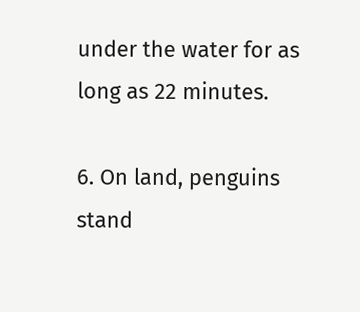under the water for as long as 22 minutes.

6. On land, penguins stand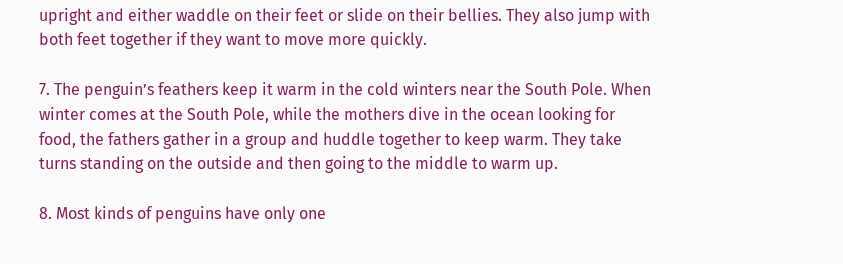upright and either waddle on their feet or slide on their bellies. They also jump with both feet together if they want to move more quickly.

7. The penguin’s feathers keep it warm in the cold winters near the South Pole. When winter comes at the South Pole, while the mothers dive in the ocean looking for food, the fathers gather in a group and huddle together to keep warm. They take turns standing on the outside and then going to the middle to warm up.

8. Most kinds of penguins have only one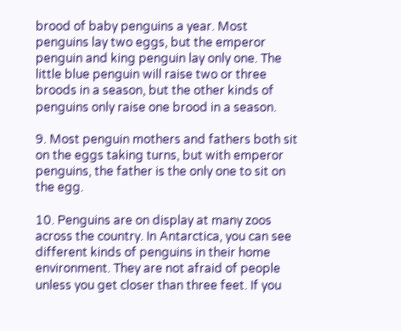brood of baby penguins a year. Most penguins lay two eggs, but the emperor penguin and king penguin lay only one. The little blue penguin will raise two or three broods in a season, but the other kinds of penguins only raise one brood in a season.

9. Most penguin mothers and fathers both sit on the eggs taking turns, but with emperor penguins, the father is the only one to sit on the egg.

10. Penguins are on display at many zoos across the country. In Antarctica, you can see different kinds of penguins in their home environment. They are not afraid of people unless you get closer than three feet. If you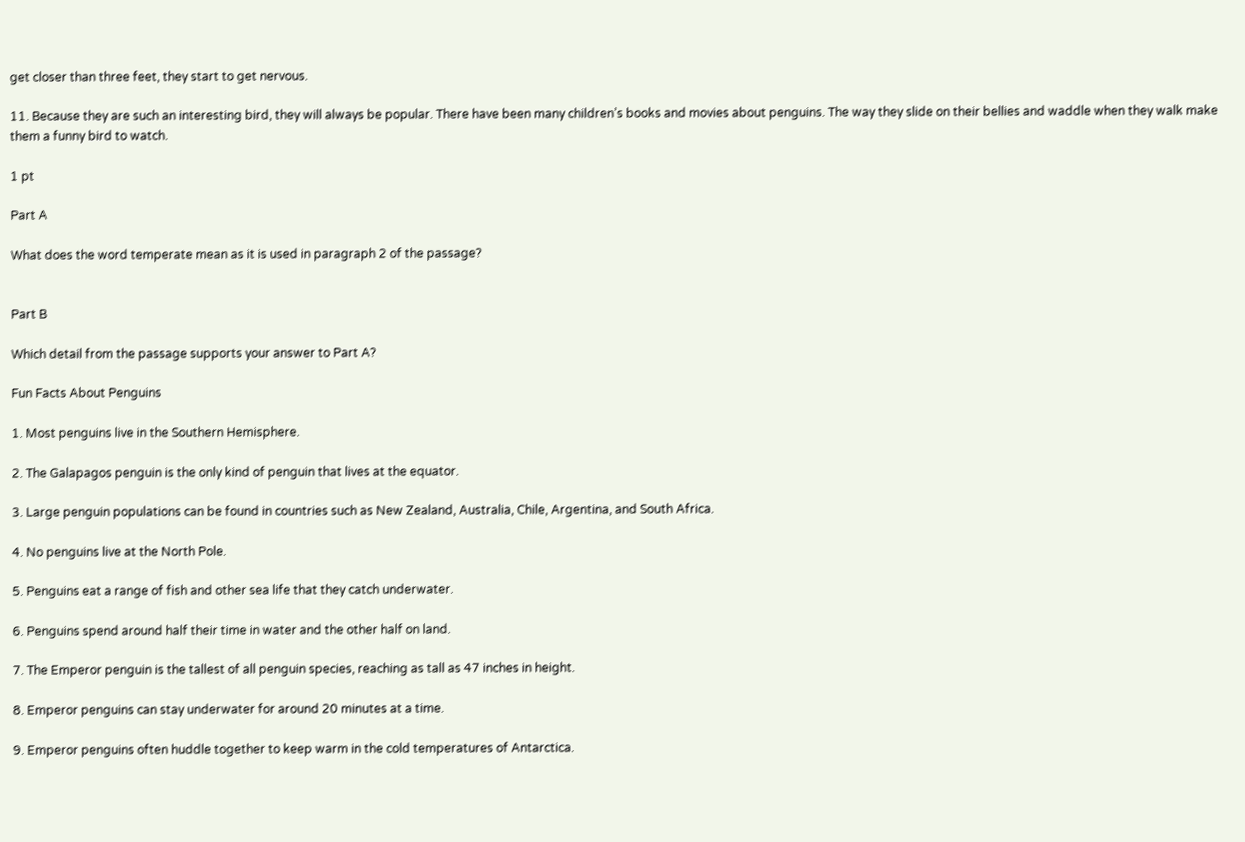get closer than three feet, they start to get nervous.

11. Because they are such an interesting bird, they will always be popular. There have been many children’s books and movies about penguins. The way they slide on their bellies and waddle when they walk make them a funny bird to watch.

1 pt

Part A

What does the word temperate mean as it is used in paragraph 2 of the passage?


Part B

Which detail from the passage supports your answer to Part A?

Fun Facts About Penguins

1. Most penguins live in the Southern Hemisphere.

2. The Galapagos penguin is the only kind of penguin that lives at the equator.

3. Large penguin populations can be found in countries such as New Zealand, Australia, Chile, Argentina, and South Africa.

4. No penguins live at the North Pole.

5. Penguins eat a range of fish and other sea life that they catch underwater.

6. Penguins spend around half their time in water and the other half on land.

7. The Emperor penguin is the tallest of all penguin species, reaching as tall as 47 inches in height.

8. Emperor penguins can stay underwater for around 20 minutes at a time.

9. Emperor penguins often huddle together to keep warm in the cold temperatures of Antarctica.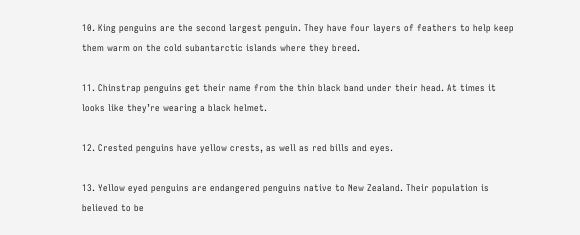10. King penguins are the second largest penguin. They have four layers of feathers to help keep them warm on the cold subantarctic islands where they breed.

11. Chinstrap penguins get their name from the thin black band under their head. At times it looks like they’re wearing a black helmet.

12. Crested penguins have yellow crests, as well as red bills and eyes.

13. Yellow eyed penguins are endangered penguins native to New Zealand. Their population is believed to be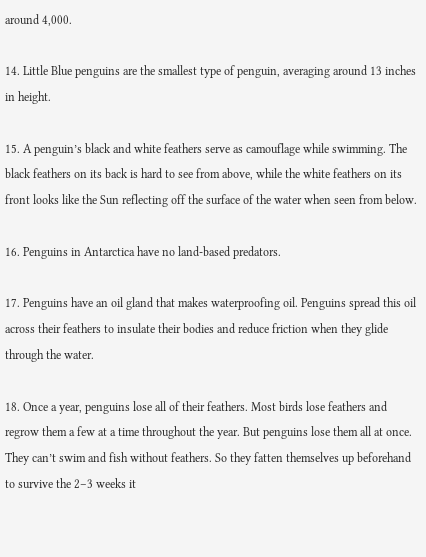around 4,000.

14. Little Blue penguins are the smallest type of penguin, averaging around 13 inches in height.

15. A penguin’s black and white feathers serve as camouflage while swimming. The black feathers on its back is hard to see from above, while the white feathers on its front looks like the Sun reflecting off the surface of the water when seen from below.

16. Penguins in Antarctica have no land-based predators.

17. Penguins have an oil gland that makes waterproofing oil. Penguins spread this oil across their feathers to insulate their bodies and reduce friction when they glide through the water.

18. Once a year, penguins lose all of their feathers. Most birds lose feathers and regrow them a few at a time throughout the year. But penguins lose them all at once. They can’t swim and fish without feathers. So they fatten themselves up beforehand to survive the 2–3 weeks it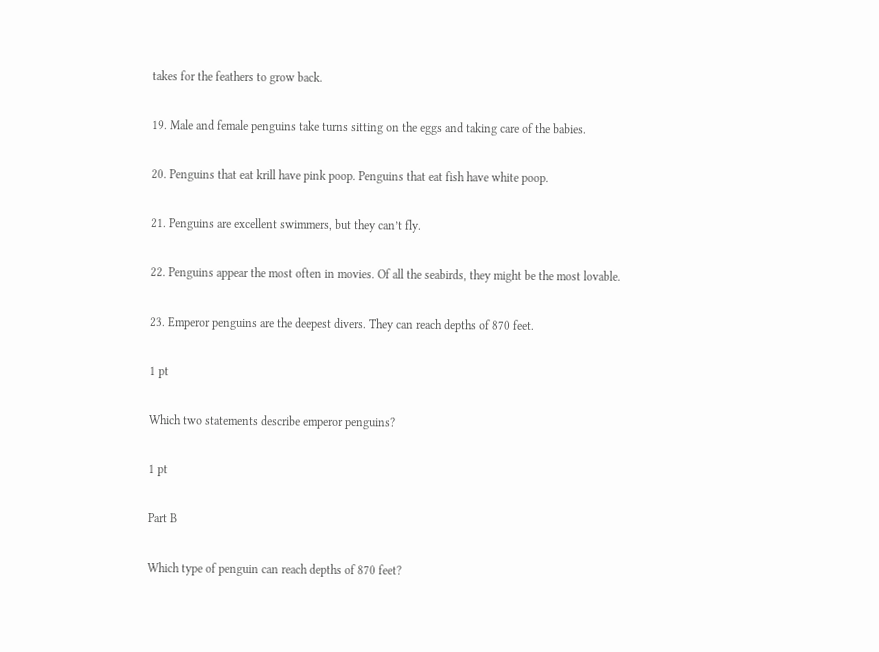takes for the feathers to grow back.

19. Male and female penguins take turns sitting on the eggs and taking care of the babies.

20. Penguins that eat krill have pink poop. Penguins that eat fish have white poop.

21. Penguins are excellent swimmers, but they can’t fly.

22. Penguins appear the most often in movies. Of all the seabirds, they might be the most lovable.

23. Emperor penguins are the deepest divers. They can reach depths of 870 feet.

1 pt

Which two statements describe emperor penguins?

1 pt

Part B

Which type of penguin can reach depths of 870 feet?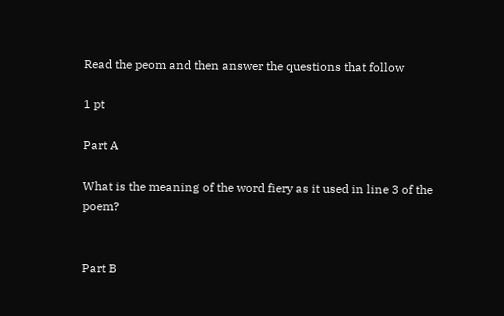Read the peom and then answer the questions that follow

1 pt

Part A

What is the meaning of the word fiery as it used in line 3 of the poem?


Part B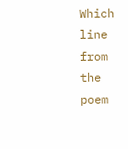Which line from the poem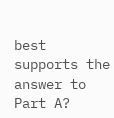best supports the answer to Part A?